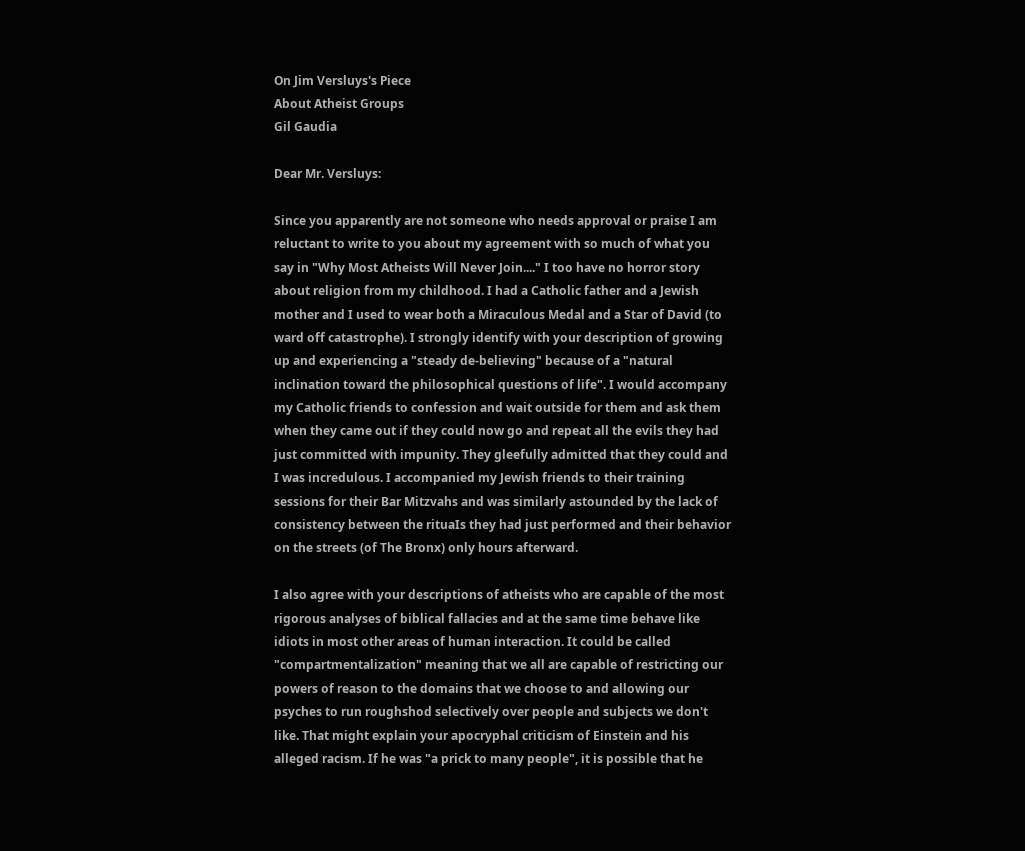On Jim Versluys's Piece
About Atheist Groups
Gil Gaudia

Dear Mr. Versluys:

Since you apparently are not someone who needs approval or praise I am reluctant to write to you about my agreement with so much of what you say in "Why Most Atheists Will Never Join...." I too have no horror story about religion from my childhood. I had a Catholic father and a Jewish mother and I used to wear both a Miraculous Medal and a Star of David (to ward off catastrophe). I strongly identify with your description of growing up and experiencing a "steady de-believing" because of a "natural inclination toward the philosophical questions of life". I would accompany my Catholic friends to confession and wait outside for them and ask them when they came out if they could now go and repeat all the evils they had just committed with impunity. They gleefully admitted that they could and I was incredulous. I accompanied my Jewish friends to their training sessions for their Bar Mitzvahs and was similarly astounded by the lack of consistency between the rituaIs they had just performed and their behavior on the streets (of The Bronx) only hours afterward.

I also agree with your descriptions of atheists who are capable of the most rigorous analyses of biblical fallacies and at the same time behave like idiots in most other areas of human interaction. It could be called "compartmentalization" meaning that we all are capable of restricting our powers of reason to the domains that we choose to and allowing our psyches to run roughshod selectively over people and subjects we don't like. That might explain your apocryphal criticism of Einstein and his alleged racism. If he was "a prick to many people", it is possible that he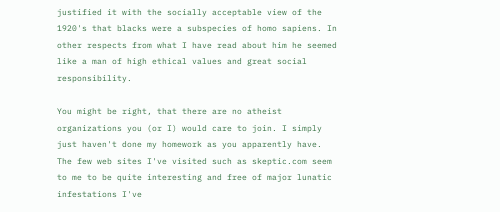justified it with the socially acceptable view of the 1920's that blacks were a subspecies of homo sapiens. In other respects from what I have read about him he seemed like a man of high ethical values and great social responsibility.

You might be right, that there are no atheist organizations you (or I) would care to join. I simply just haven't done my homework as you apparently have. The few web sites I've visited such as skeptic.com seem to me to be quite interesting and free of major lunatic infestations I've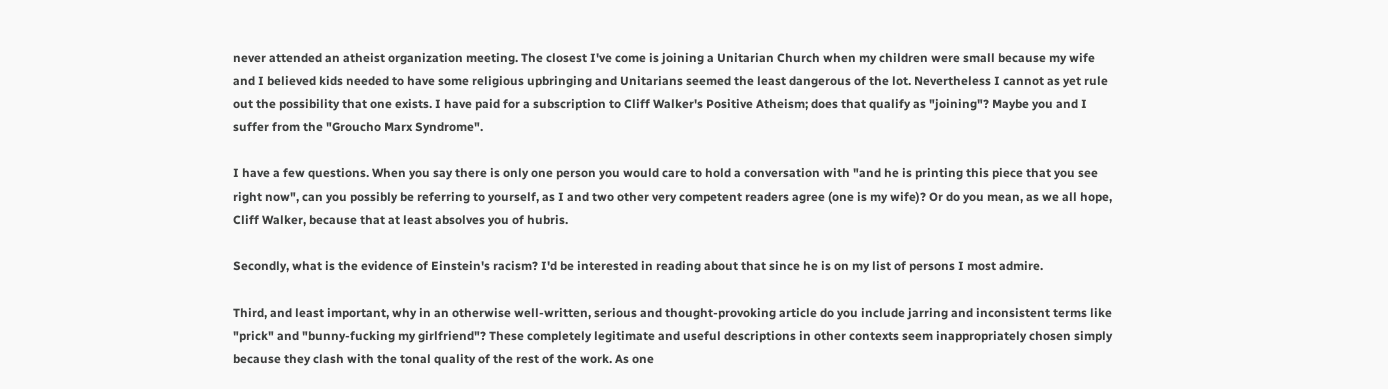never attended an atheist organization meeting. The closest I've come is joining a Unitarian Church when my children were small because my wife and I believed kids needed to have some religious upbringing and Unitarians seemed the least dangerous of the lot. Nevertheless I cannot as yet rule out the possibility that one exists. I have paid for a subscription to Cliff Walker's Positive Atheism; does that qualify as "joining"? Maybe you and I suffer from the "Groucho Marx Syndrome".

I have a few questions. When you say there is only one person you would care to hold a conversation with "and he is printing this piece that you see right now", can you possibly be referring to yourself, as I and two other very competent readers agree (one is my wife)? Or do you mean, as we all hope, Cliff Walker, because that at least absolves you of hubris.

Secondly, what is the evidence of Einstein's racism? I'd be interested in reading about that since he is on my list of persons I most admire.

Third, and least important, why in an otherwise well-written, serious and thought-provoking article do you include jarring and inconsistent terms like "prick" and "bunny-fucking my girlfriend"? These completely legitimate and useful descriptions in other contexts seem inappropriately chosen simply because they clash with the tonal quality of the rest of the work. As one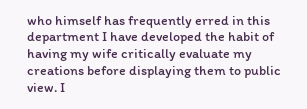who himself has frequently erred in this department I have developed the habit of having my wife critically evaluate my creations before displaying them to public view. I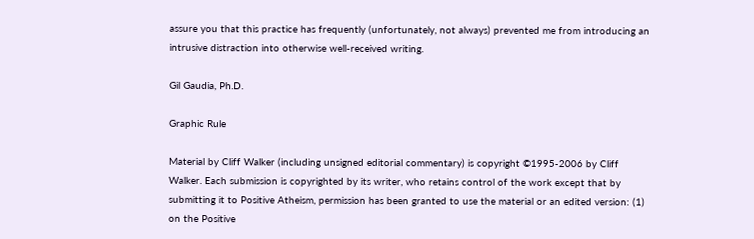assure you that this practice has frequently (unfortunately, not always) prevented me from introducing an intrusive distraction into otherwise well-received writing.

Gil Gaudia, Ph.D.

Graphic Rule

Material by Cliff Walker (including unsigned editorial commentary) is copyright ©1995-2006 by Cliff Walker. Each submission is copyrighted by its writer, who retains control of the work except that by submitting it to Positive Atheism, permission has been granted to use the material or an edited version: (1) on the Positive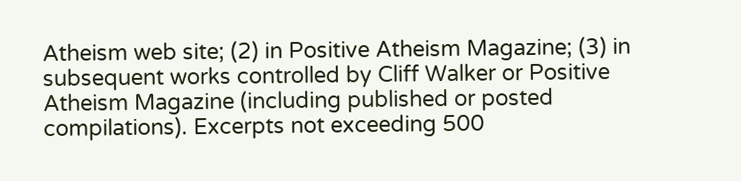Atheism web site; (2) in Positive Atheism Magazine; (3) in subsequent works controlled by Cliff Walker or Positive Atheism Magazine (including published or posted compilations). Excerpts not exceeding 500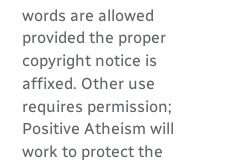words are allowed provided the proper copyright notice is affixed. Other use requires permission; Positive Atheism will work to protect the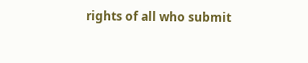rights of all who submit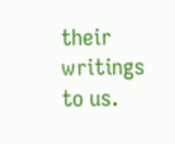their writings to us.